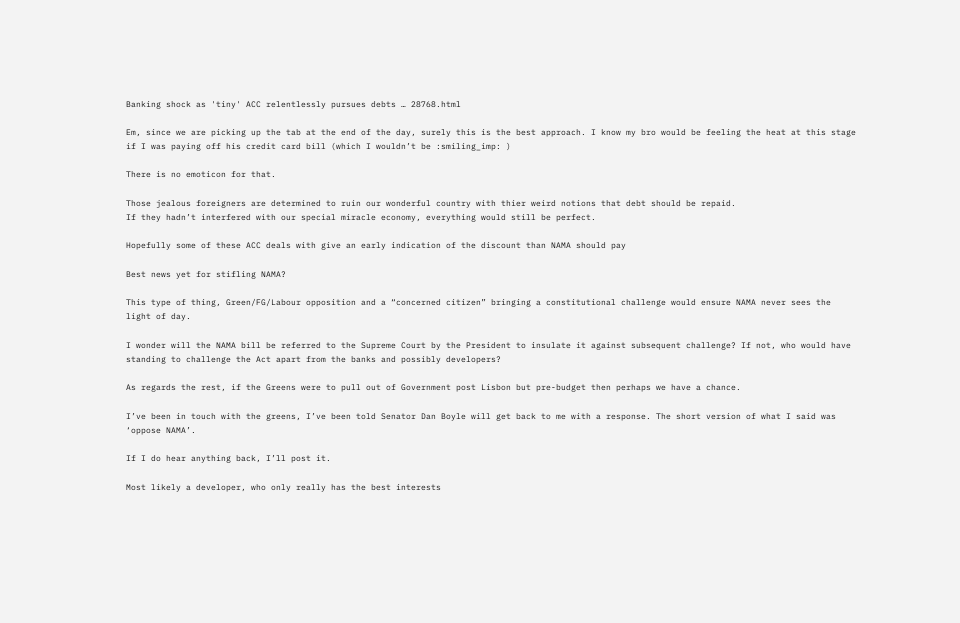Banking shock as 'tiny' ACC relentlessly pursues debts … 28768.html

Em, since we are picking up the tab at the end of the day, surely this is the best approach. I know my bro would be feeling the heat at this stage if I was paying off his credit card bill (which I wouldn’t be :smiling_imp: )

There is no emoticon for that.

Those jealous foreigners are determined to ruin our wonderful country with thier weird notions that debt should be repaid.
If they hadn’t interfered with our special miracle economy, everything would still be perfect.

Hopefully some of these ACC deals with give an early indication of the discount than NAMA should pay

Best news yet for stifling NAMA?

This type of thing, Green/FG/Labour opposition and a “concerned citizen” bringing a constitutional challenge would ensure NAMA never sees the light of day.

I wonder will the NAMA bill be referred to the Supreme Court by the President to insulate it against subsequent challenge? If not, who would have standing to challenge the Act apart from the banks and possibly developers?

As regards the rest, if the Greens were to pull out of Government post Lisbon but pre-budget then perhaps we have a chance.

I’ve been in touch with the greens, I’ve been told Senator Dan Boyle will get back to me with a response. The short version of what I said was ‘oppose NAMA’.

If I do hear anything back, I’ll post it.

Most likely a developer, who only really has the best interests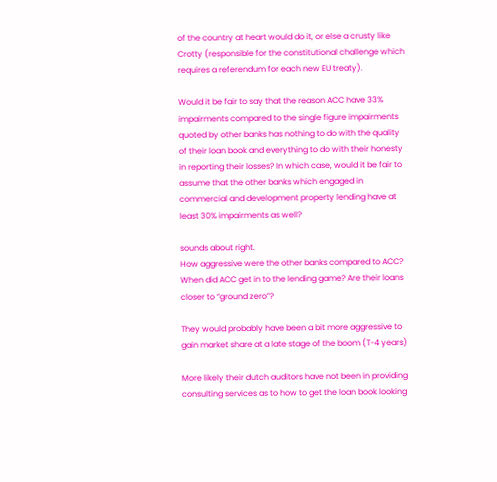of the country at heart would do it, or else a crusty like Crotty (responsible for the constitutional challenge which requires a referendum for each new EU treaty).

Would it be fair to say that the reason ACC have 33% impairments compared to the single figure impairments quoted by other banks has nothing to do with the quality of their loan book and everything to do with their honesty in reporting their losses? In which case, would it be fair to assume that the other banks which engaged in commercial and development property lending have at least 30% impairments as well?

sounds about right.
How aggressive were the other banks compared to ACC?
When did ACC get in to the lending game? Are their loans closer to “ground zero”?

They would probably have been a bit more aggressive to gain market share at a late stage of the boom (T-4 years)

More likely their dutch auditors have not been in providing consulting services as to how to get the loan book looking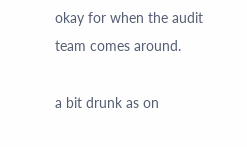okay for when the audit team comes around.

a bit drunk as on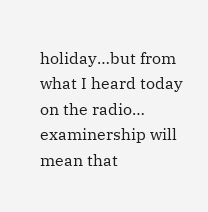holiday…but from what I heard today on the radio… examinership will mean that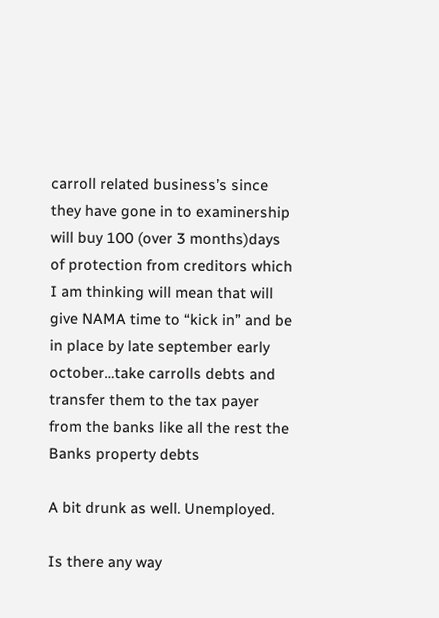carroll related business’s since they have gone in to examinership will buy 100 (over 3 months)days of protection from creditors which I am thinking will mean that will give NAMA time to “kick in” and be in place by late september early october…take carrolls debts and transfer them to the tax payer from the banks like all the rest the Banks property debts

A bit drunk as well. Unemployed.

Is there any way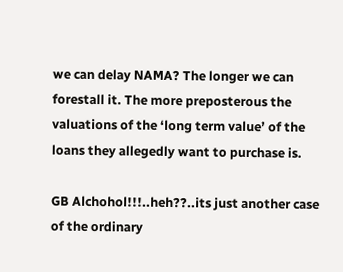we can delay NAMA? The longer we can forestall it. The more preposterous the valuations of the ‘long term value’ of the loans they allegedly want to purchase is.

GB Alchohol!!!..heh??..its just another case of the ordinary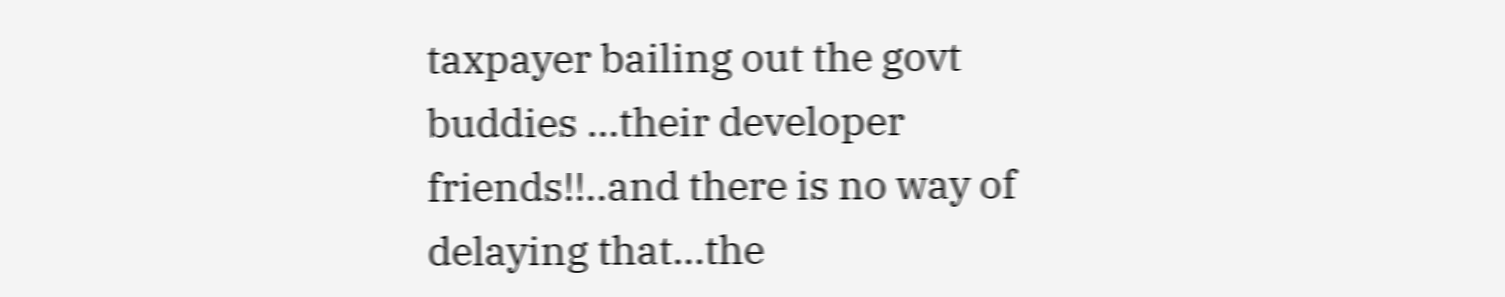taxpayer bailing out the govt buddies …their developer friends!!..and there is no way of delaying that…the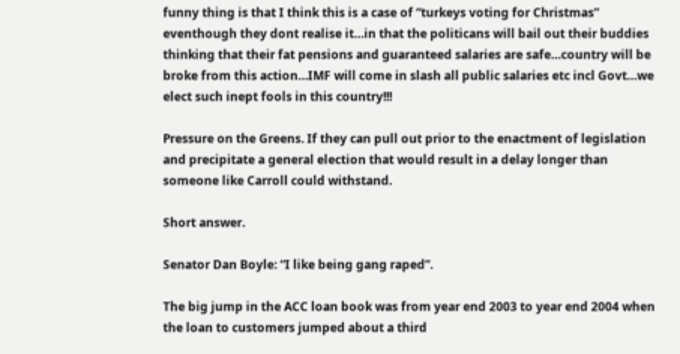funny thing is that I think this is a case of “turkeys voting for Christmas” eventhough they dont realise it…in that the politicans will bail out their buddies thinking that their fat pensions and guaranteed salaries are safe…country will be broke from this action…IMF will come in slash all public salaries etc incl Govt…we elect such inept fools in this country!!!

Pressure on the Greens. If they can pull out prior to the enactment of legislation and precipitate a general election that would result in a delay longer than someone like Carroll could withstand.

Short answer.

Senator Dan Boyle: “I like being gang raped”.

The big jump in the ACC loan book was from year end 2003 to year end 2004 when the loan to customers jumped about a third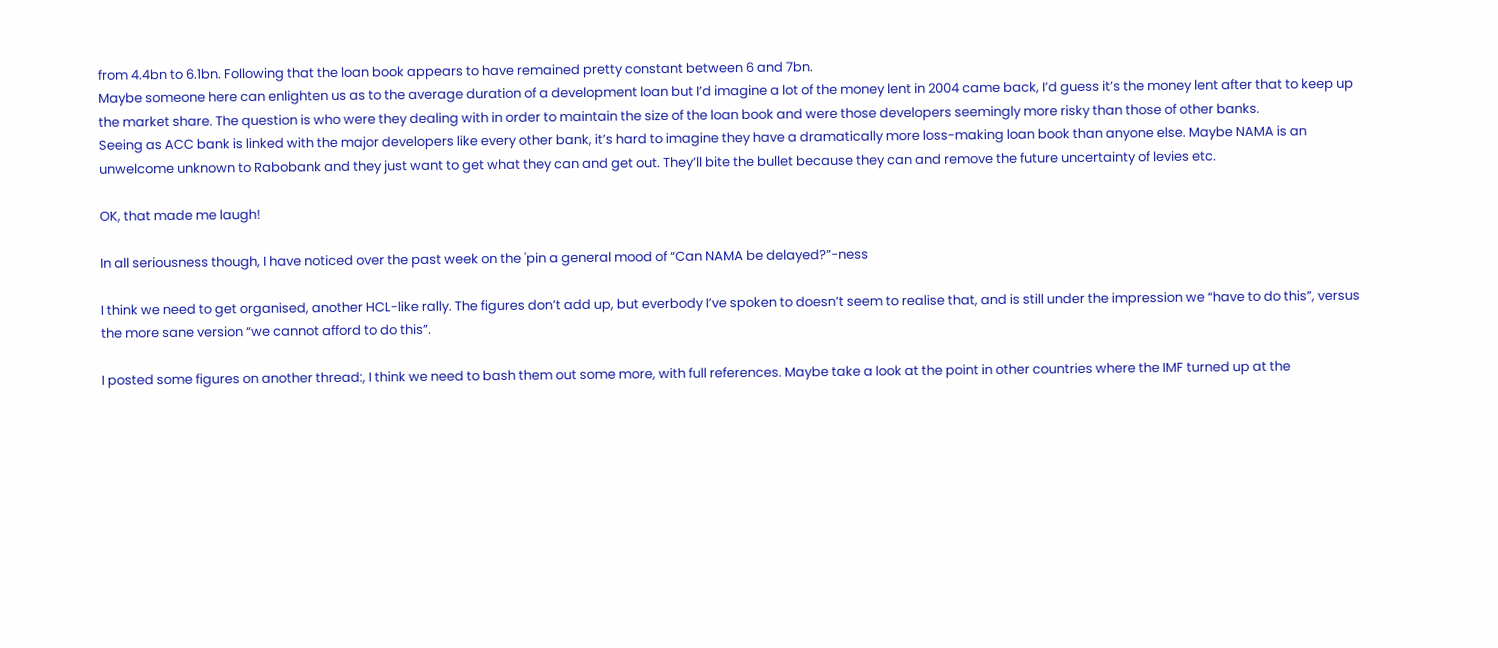from 4.4bn to 6.1bn. Following that the loan book appears to have remained pretty constant between 6 and 7bn.
Maybe someone here can enlighten us as to the average duration of a development loan but I’d imagine a lot of the money lent in 2004 came back, I’d guess it’s the money lent after that to keep up the market share. The question is who were they dealing with in order to maintain the size of the loan book and were those developers seemingly more risky than those of other banks.
Seeing as ACC bank is linked with the major developers like every other bank, it’s hard to imagine they have a dramatically more loss-making loan book than anyone else. Maybe NAMA is an unwelcome unknown to Rabobank and they just want to get what they can and get out. They’ll bite the bullet because they can and remove the future uncertainty of levies etc.

OK, that made me laugh!

In all seriousness though, I have noticed over the past week on the 'pin a general mood of “Can NAMA be delayed?”-ness

I think we need to get organised, another HCL-like rally. The figures don’t add up, but everbody I’ve spoken to doesn’t seem to realise that, and is still under the impression we “have to do this”, versus the more sane version “we cannot afford to do this”.

I posted some figures on another thread:, I think we need to bash them out some more, with full references. Maybe take a look at the point in other countries where the IMF turned up at the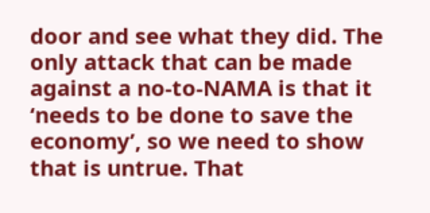door and see what they did. The only attack that can be made against a no-to-NAMA is that it ‘needs to be done to save the economy’, so we need to show that is untrue. That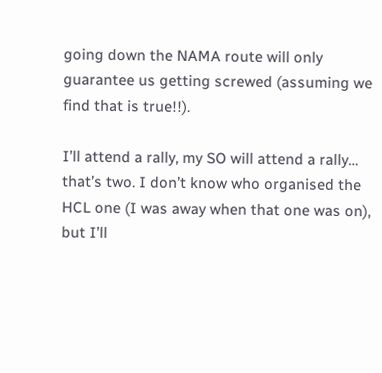going down the NAMA route will only guarantee us getting screwed (assuming we find that is true!!).

I’ll attend a rally, my SO will attend a rally… that’s two. I don’t know who organised the HCL one (I was away when that one was on), but I’ll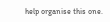help organise this one.